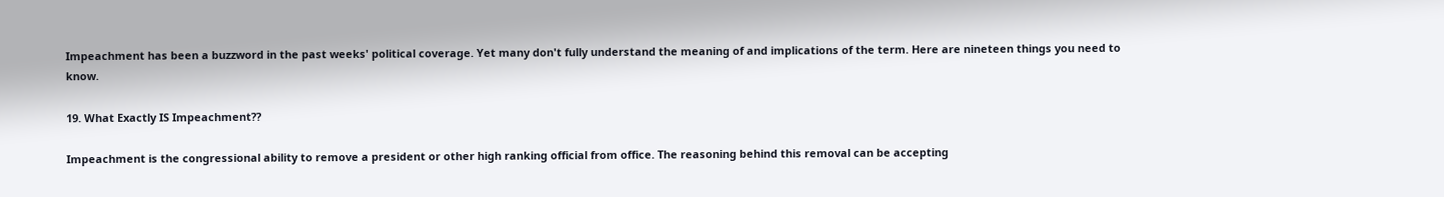Impeachment has been a buzzword in the past weeks' political coverage. Yet many don't fully understand the meaning of and implications of the term. Here are nineteen things you need to know.

19. What Exactly IS Impeachment??

Impeachment is the congressional ability to remove a president or other high ranking official from office. The reasoning behind this removal can be accepting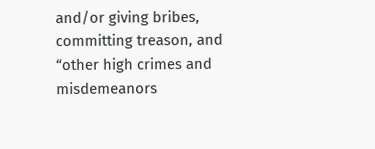and/or giving bribes, committing treason, and “other high crimes and misdemeanors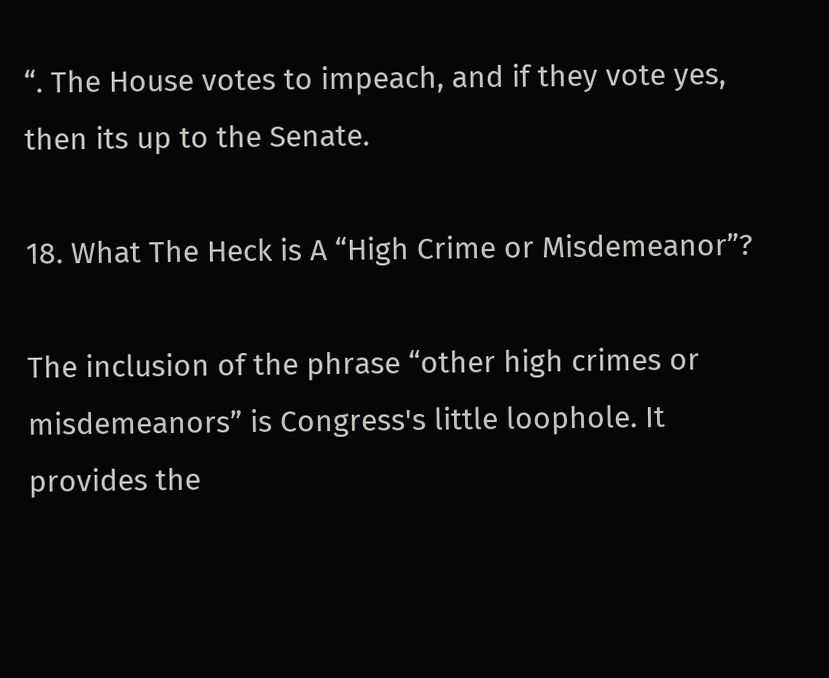“. The House votes to impeach, and if they vote yes, then its up to the Senate.

18. What The Heck is A “High Crime or Misdemeanor”?

The inclusion of the phrase “other high crimes or misdemeanors” is Congress's little loophole. It provides the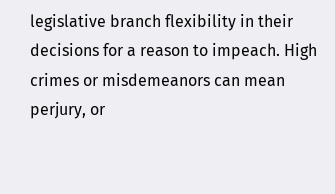legislative branch flexibility in their decisions for a reason to impeach. High crimes or misdemeanors can mean perjury, or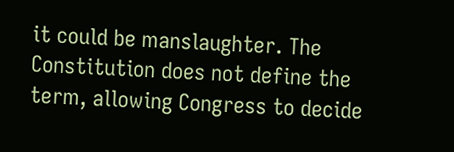it could be manslaughter. The Constitution does not define the term, allowing Congress to decide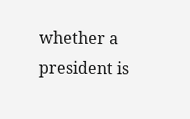whether a president is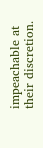impeachable at their discretion.